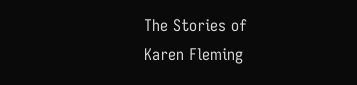The Stories of
Karen Fleming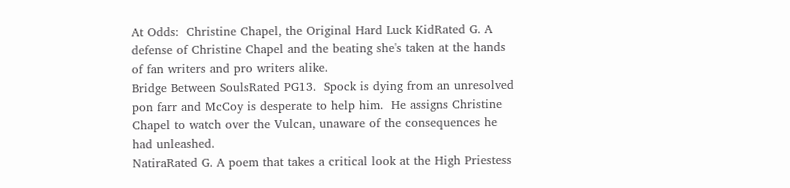At Odds:  Christine Chapel, the Original Hard Luck KidRated G. A defense of Christine Chapel and the beating she's taken at the hands of fan writers and pro writers alike.
Bridge Between SoulsRated PG13.  Spock is dying from an unresolved pon farr and McCoy is desperate to help him.  He assigns Christine Chapel to watch over the Vulcan, unaware of the consequences he had unleashed.
NatiraRated G. A poem that takes a critical look at the High Priestess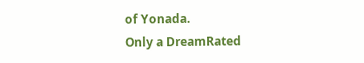of Yonada.
Only a DreamRated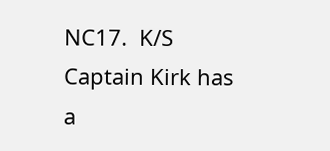NC17.  K/S Captain Kirk has a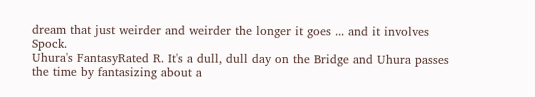dream that just weirder and weirder the longer it goes ... and it involves Spock.
Uhura's FantasyRated R. It's a dull, dull day on the Bridge and Uhura passes the time by fantasizing about a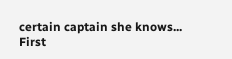certain captain she knows...
First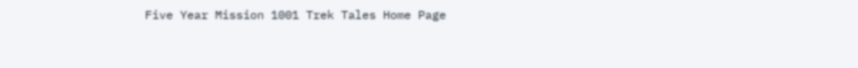Five Year Mission 1001 Trek Tales Home Page